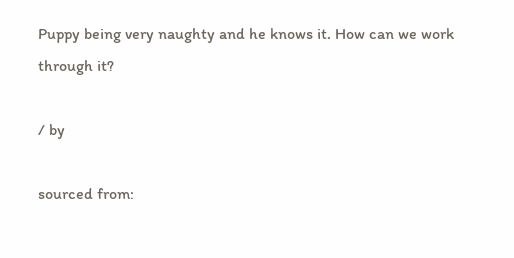Puppy being very naughty and he knows it. How can we work through it?

/ by

sourced from: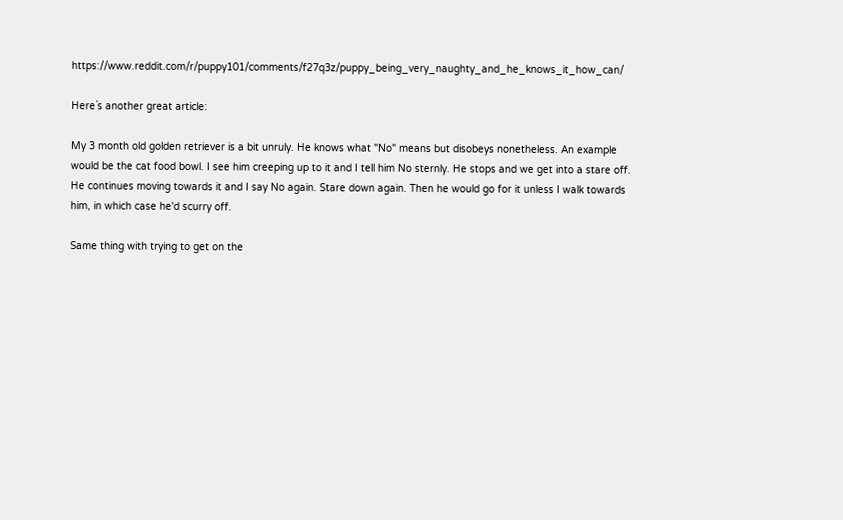https://www.reddit.com/r/puppy101/comments/f27q3z/puppy_being_very_naughty_and_he_knows_it_how_can/

Here`s another great article:

My 3 month old golden retriever is a bit unruly. He knows what "No" means but disobeys nonetheless. An example would be the cat food bowl. I see him creeping up to it and I tell him No sternly. He stops and we get into a stare off. He continues moving towards it and I say No again. Stare down again. Then he would go for it unless I walk towards him, in which case he'd scurry off.

Same thing with trying to get on the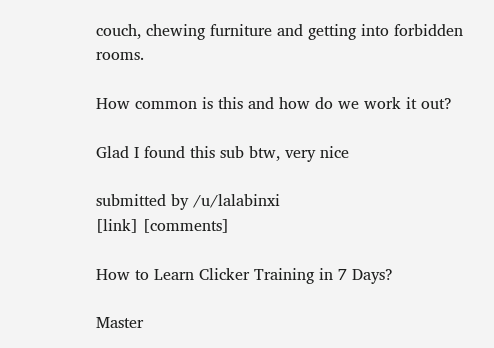couch, chewing furniture and getting into forbidden rooms.

How common is this and how do we work it out?

Glad I found this sub btw, very nice

submitted by /u/lalabinxi
[link] [comments]

How to Learn Clicker Training in 7 Days?

Master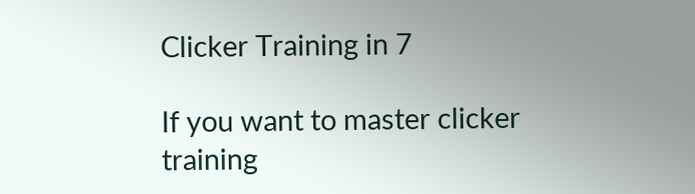Clicker Training in 7

If you want to master clicker training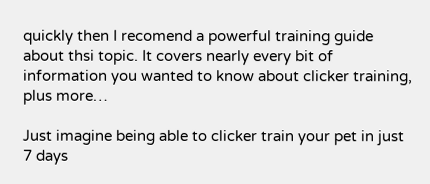quickly then I recomend a powerful training guide about thsi topic. It covers nearly every bit of information you wanted to know about clicker training, plus more…

Just imagine being able to clicker train your pet in just 7 days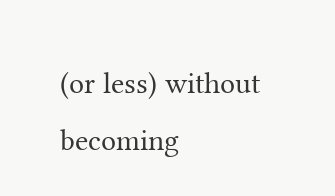(or less) without becoming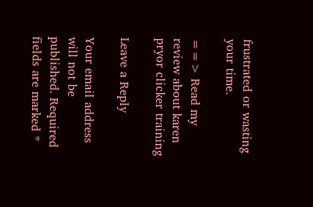frustrated or wasting your time.

==> Read my review about karen pryor clicker training

Leave a Reply

Your email address will not be published. Required fields are marked *